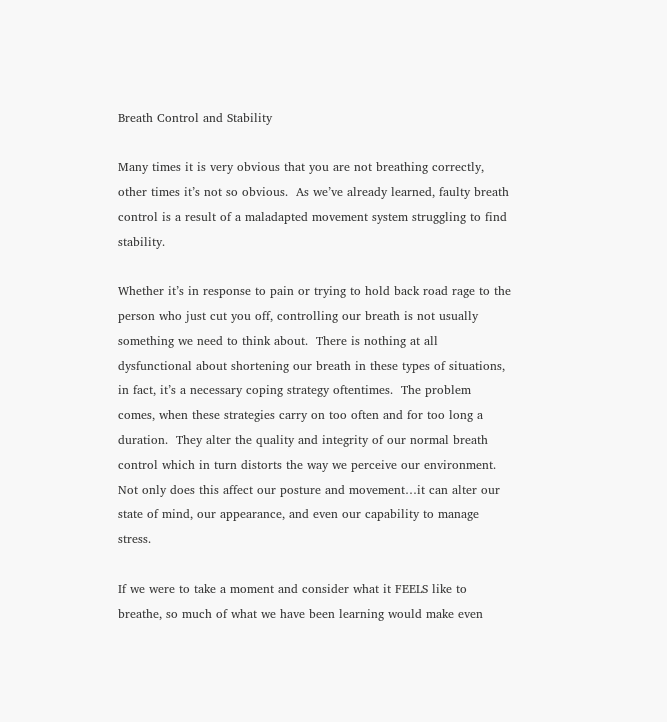Breath Control and Stability

Many times it is very obvious that you are not breathing correctly, other times it’s not so obvious.  As we’ve already learned, faulty breath control is a result of a maladapted movement system struggling to find stability.

Whether it’s in response to pain or trying to hold back road rage to the person who just cut you off, controlling our breath is not usually something we need to think about.  There is nothing at all dysfunctional about shortening our breath in these types of situations, in fact, it’s a necessary coping strategy oftentimes.  The problem comes, when these strategies carry on too often and for too long a duration.  They alter the quality and integrity of our normal breath control which in turn distorts the way we perceive our environment.  Not only does this affect our posture and movement…it can alter our state of mind, our appearance, and even our capability to manage stress.

If we were to take a moment and consider what it FEELS like to breathe, so much of what we have been learning would make even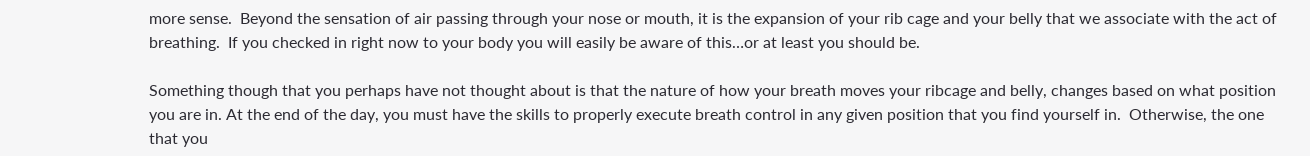more sense.  Beyond the sensation of air passing through your nose or mouth, it is the expansion of your rib cage and your belly that we associate with the act of breathing.  If you checked in right now to your body you will easily be aware of this…or at least you should be.

Something though that you perhaps have not thought about is that the nature of how your breath moves your ribcage and belly, changes based on what position you are in. At the end of the day, you must have the skills to properly execute breath control in any given position that you find yourself in.  Otherwise, the one that you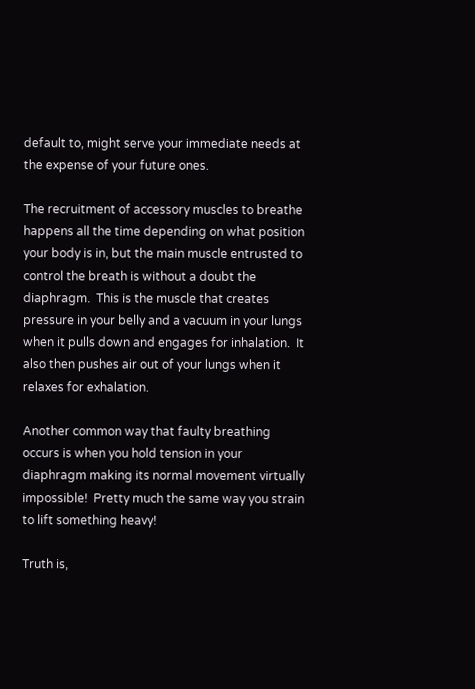default to, might serve your immediate needs at the expense of your future ones.

The recruitment of accessory muscles to breathe happens all the time depending on what position your body is in, but the main muscle entrusted to control the breath is without a doubt the diaphragm.  This is the muscle that creates pressure in your belly and a vacuum in your lungs when it pulls down and engages for inhalation.  It also then pushes air out of your lungs when it relaxes for exhalation.

Another common way that faulty breathing occurs is when you hold tension in your diaphragm making its normal movement virtually impossible!  Pretty much the same way you strain to lift something heavy!

Truth is,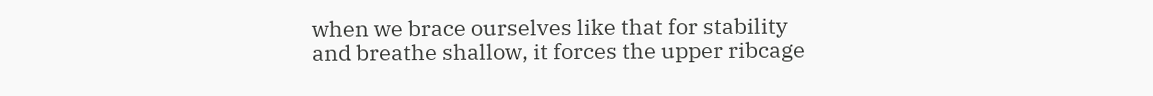when we brace ourselves like that for stability and breathe shallow, it forces the upper ribcage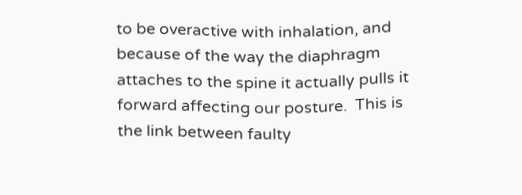to be overactive with inhalation, and because of the way the diaphragm attaches to the spine it actually pulls it forward affecting our posture.  This is the link between faulty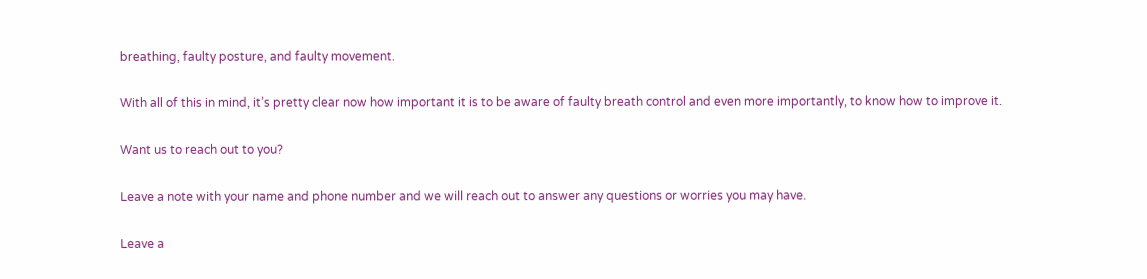breathing, faulty posture, and faulty movement.

With all of this in mind, it’s pretty clear now how important it is to be aware of faulty breath control and even more importantly, to know how to improve it.

Want us to reach out to you?

Leave a note with your name and phone number and we will reach out to answer any questions or worries you may have.

Leave a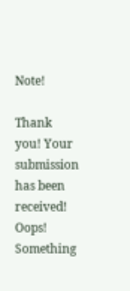Note!

Thank you! Your submission has been received!
Oops! Something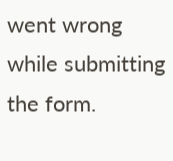went wrong while submitting the form.